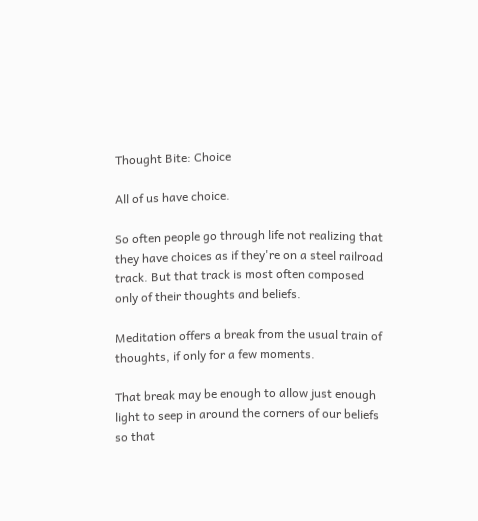Thought Bite: Choice

All of us have choice.

So often people go through life not realizing that they have choices as if they're on a steel railroad track. But that track is most often composed only of their thoughts and beliefs.

Meditation offers a break from the usual train of thoughts, if only for a few moments.

That break may be enough to allow just enough light to seep in around the corners of our beliefs so that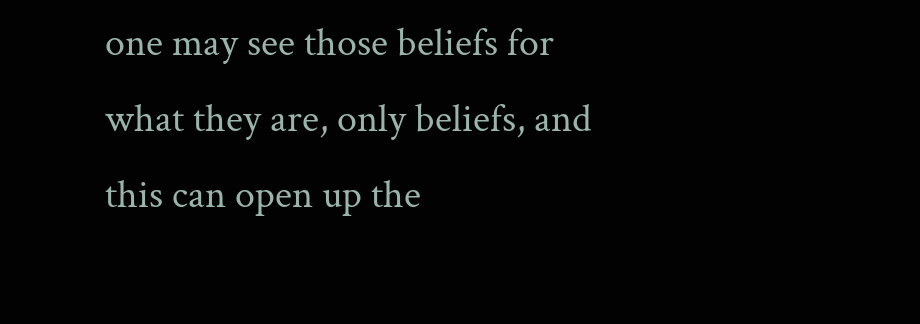one may see those beliefs for what they are, only beliefs, and this can open up the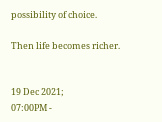possibility of choice.

Then life becomes richer.


19 Dec 2021;
07:00PM -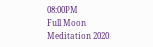08:00PM
Full Moon Meditation 2020